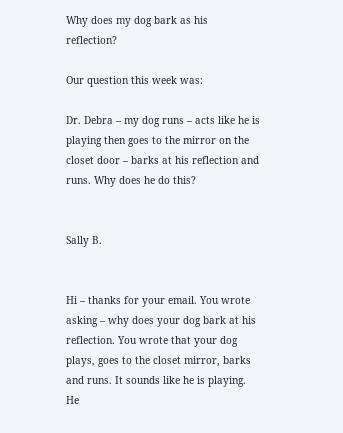Why does my dog bark as his reflection?

Our question this week was:

Dr. Debra – my dog runs – acts like he is playing then goes to the mirror on the closet door – barks at his reflection and runs. Why does he do this?


Sally B.


Hi – thanks for your email. You wrote asking – why does your dog bark at his reflection. You wrote that your dog plays, goes to the closet mirror, barks and runs. It sounds like he is playing. He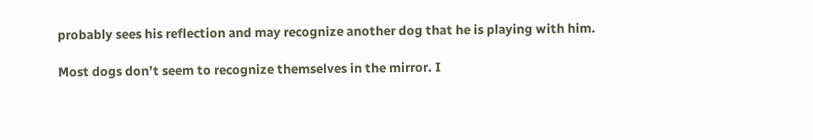probably sees his reflection and may recognize another dog that he is playing with him.

Most dogs don’t seem to recognize themselves in the mirror. I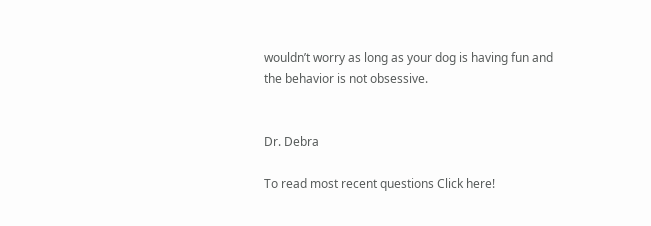wouldn’t worry as long as your dog is having fun and the behavior is not obsessive.


Dr. Debra

To read most recent questions Click here!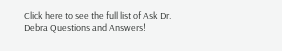Click here to see the full list of Ask Dr. Debra Questions and Answers!